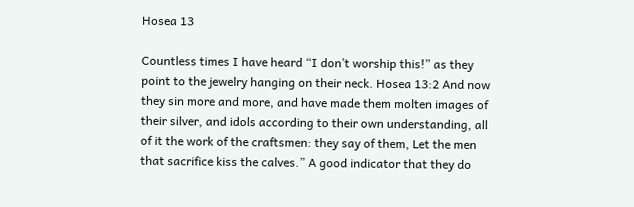Hosea 13

Countless times I have heard “I don’t worship this!” as they point to the jewelry hanging on their neck. Hosea 13:2 And now they sin more and more, and have made them molten images of their silver, and idols according to their own understanding, all of it the work of the craftsmen: they say of them, Let the men that sacrifice kiss the calves.” A good indicator that they do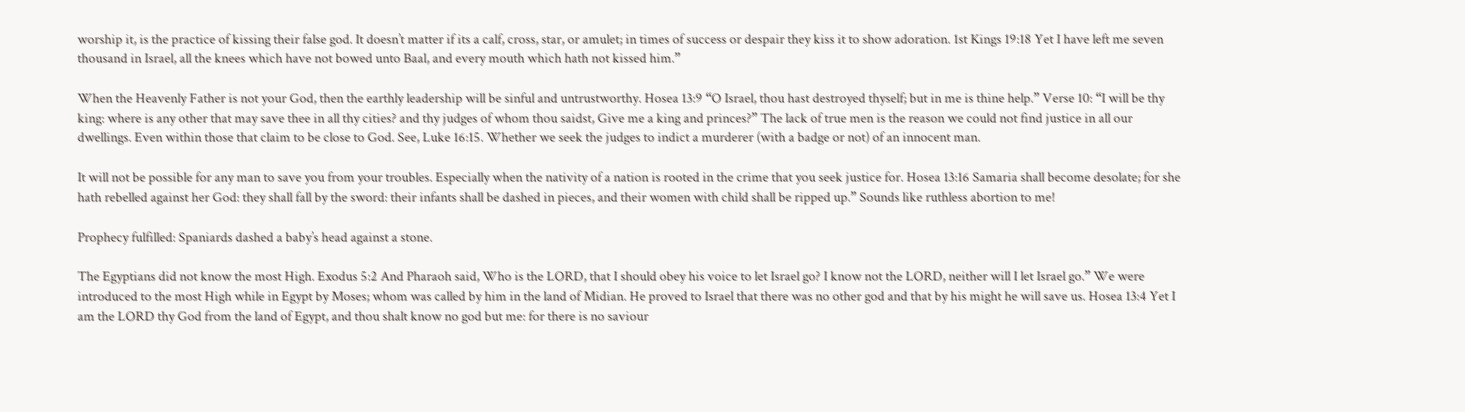worship it, is the practice of kissing their false god. It doesn’t matter if its a calf, cross, star, or amulet; in times of success or despair they kiss it to show adoration. 1st Kings 19:18 Yet I have left me seven thousand in Israel, all the knees which have not bowed unto Baal, and every mouth which hath not kissed him.”

When the Heavenly Father is not your God, then the earthly leadership will be sinful and untrustworthy. Hosea 13:9 “O Israel, thou hast destroyed thyself; but in me is thine help.” Verse 10: “I will be thy king: where is any other that may save thee in all thy cities? and thy judges of whom thou saidst, Give me a king and princes?” The lack of true men is the reason we could not find justice in all our dwellings. Even within those that claim to be close to God. See, Luke 16:15. Whether we seek the judges to indict a murderer (with a badge or not) of an innocent man.

It will not be possible for any man to save you from your troubles. Especially when the nativity of a nation is rooted in the crime that you seek justice for. Hosea 13:16 Samaria shall become desolate; for she hath rebelled against her God: they shall fall by the sword: their infants shall be dashed in pieces, and their women with child shall be ripped up.” Sounds like ruthless abortion to me!

Prophecy fulfilled: Spaniards dashed a baby’s head against a stone.

The Egyptians did not know the most High. Exodus 5:2 And Pharaoh said, Who is the LORD, that I should obey his voice to let Israel go? I know not the LORD, neither will I let Israel go.” We were introduced to the most High while in Egypt by Moses; whom was called by him in the land of Midian. He proved to Israel that there was no other god and that by his might he will save us. Hosea 13:4 Yet I am the LORD thy God from the land of Egypt, and thou shalt know no god but me: for there is no saviour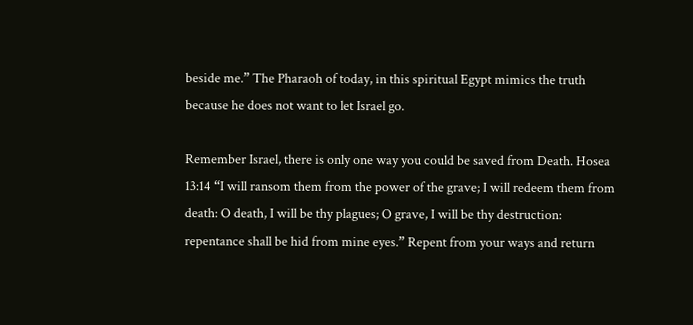beside me.” The Pharaoh of today, in this spiritual Egypt mimics the truth because he does not want to let Israel go.

Remember Israel, there is only one way you could be saved from Death. Hosea 13:14 “I will ransom them from the power of the grave; I will redeem them from death: O death, I will be thy plagues; O grave, I will be thy destruction: repentance shall be hid from mine eyes.” Repent from your ways and return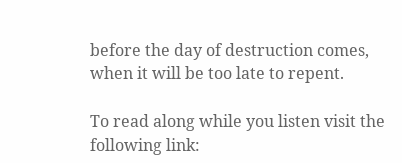before the day of destruction comes, when it will be too late to repent.

To read along while you listen visit the following link: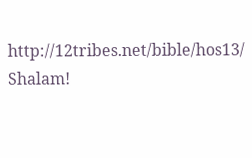http://12tribes.net/bible/hos13/ Shalam!